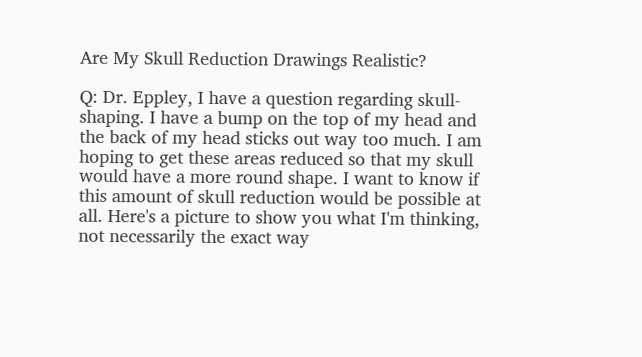Are My Skull Reduction Drawings Realistic?

Q: Dr. Eppley, I have a question regarding skull-shaping. I have a bump on the top of my head and the back of my head sticks out way too much. I am hoping to get these areas reduced so that my skull would have a more round shape. I want to know if this amount of skull reduction would be possible at all. Here's a picture to show you what I'm thinking, not necessarily the exact way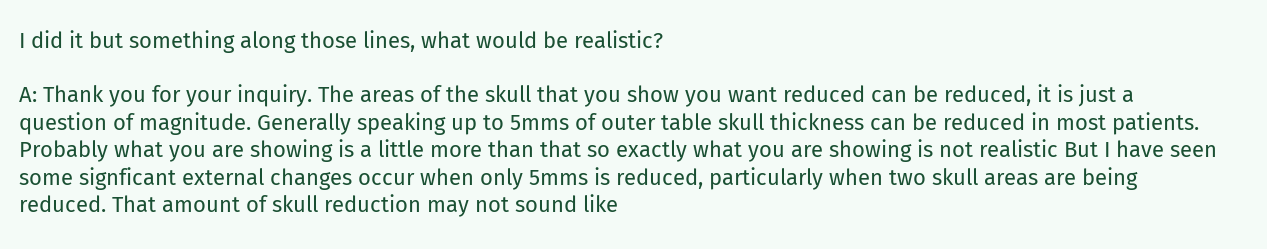I did it but something along those lines, what would be realistic?

A: Thank you for your inquiry. The areas of the skull that you show you want reduced can be reduced, it is just a question of magnitude. Generally speaking up to 5mms of outer table skull thickness can be reduced in most patients. Probably what you are showing is a little more than that so exactly what you are showing is not realistic But I have seen some signficant external changes occur when only 5mms is reduced, particularly when two skull areas are being reduced. That amount of skull reduction may not sound like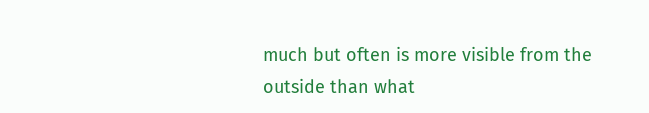much but often is more visible from the outside than what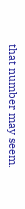that number may seem.